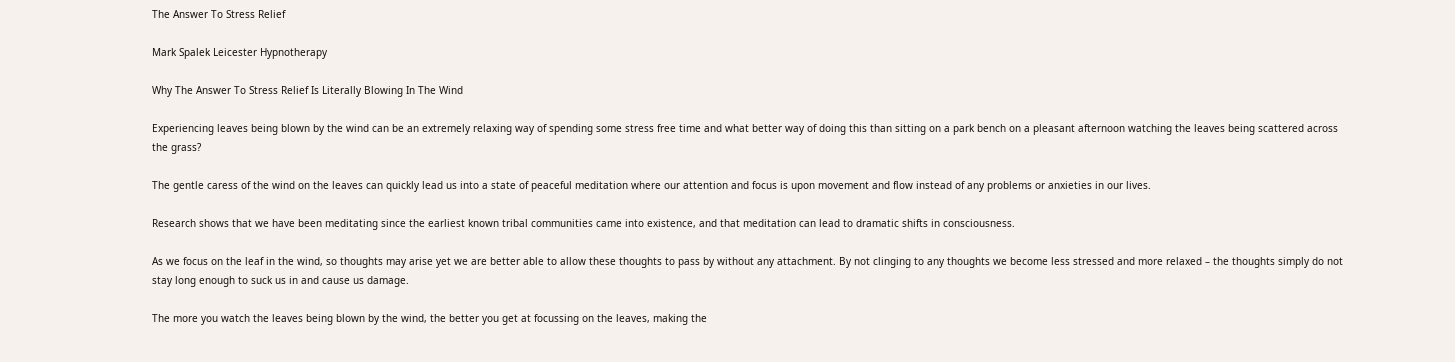The Answer To Stress Relief

Mark Spalek Leicester Hypnotherapy

Why The Answer To Stress Relief Is Literally Blowing In The Wind

Experiencing leaves being blown by the wind can be an extremely relaxing way of spending some stress free time and what better way of doing this than sitting on a park bench on a pleasant afternoon watching the leaves being scattered across the grass?

The gentle caress of the wind on the leaves can quickly lead us into a state of peaceful meditation where our attention and focus is upon movement and flow instead of any problems or anxieties in our lives.

Research shows that we have been meditating since the earliest known tribal communities came into existence, and that meditation can lead to dramatic shifts in consciousness.

As we focus on the leaf in the wind, so thoughts may arise yet we are better able to allow these thoughts to pass by without any attachment. By not clinging to any thoughts we become less stressed and more relaxed – the thoughts simply do not stay long enough to suck us in and cause us damage.

The more you watch the leaves being blown by the wind, the better you get at focussing on the leaves, making the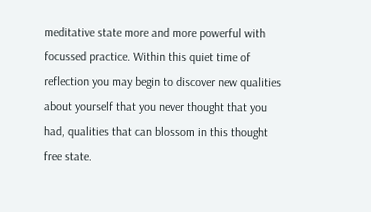meditative state more and more powerful with focussed practice. Within this quiet time of reflection you may begin to discover new qualities about yourself that you never thought that you had, qualities that can blossom in this thought free state.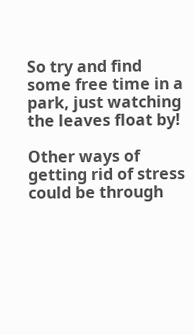So try and find some free time in a park, just watching the leaves float by!

Other ways of getting rid of stress could be through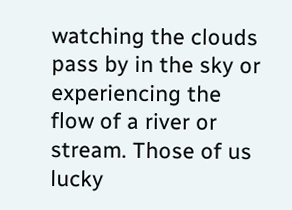watching the clouds pass by in the sky or experiencing the flow of a river or stream. Those of us lucky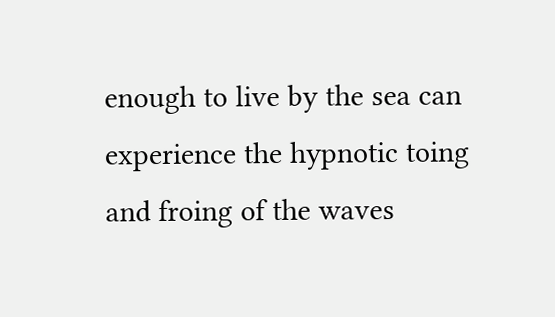enough to live by the sea can experience the hypnotic toing and froing of the waves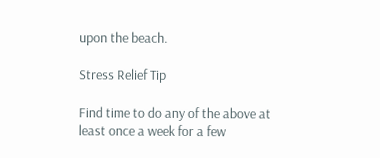upon the beach.

Stress Relief Tip

Find time to do any of the above at least once a week for a few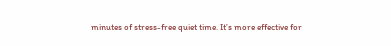minutes of stress-free quiet time. It’s more effective for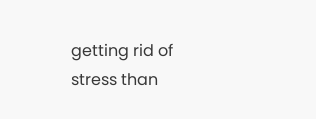getting rid of stress than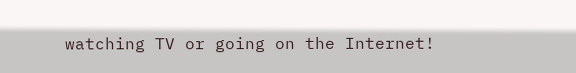watching TV or going on the Internet!